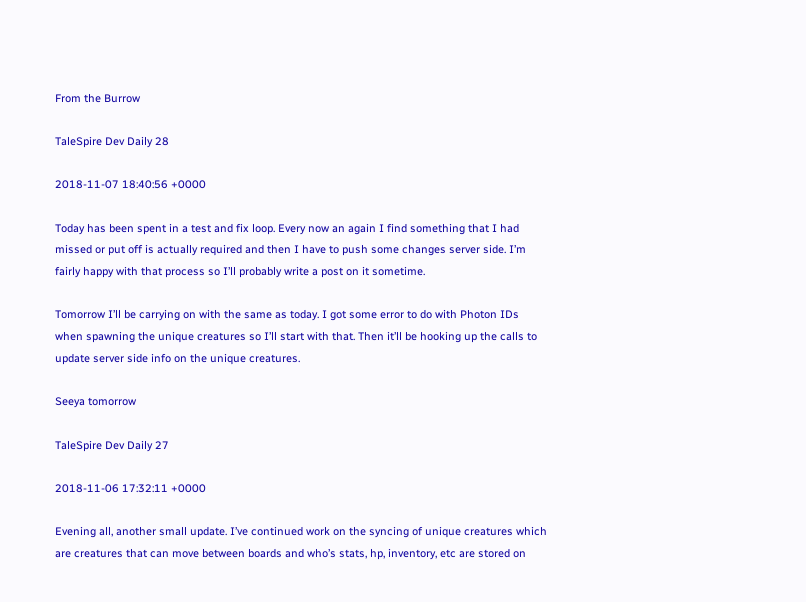From the Burrow

TaleSpire Dev Daily 28

2018-11-07 18:40:56 +0000

Today has been spent in a test and fix loop. Every now an again I find something that I had missed or put off is actually required and then I have to push some changes server side. I’m fairly happy with that process so I’ll probably write a post on it sometime.

Tomorrow I’ll be carrying on with the same as today. I got some error to do with Photon IDs when spawning the unique creatures so I’ll start with that. Then it’ll be hooking up the calls to update server side info on the unique creatures.

Seeya tomorrow

TaleSpire Dev Daily 27

2018-11-06 17:32:11 +0000

Evening all, another small update. I’ve continued work on the syncing of unique creatures which are creatures that can move between boards and who’s stats, hp, inventory, etc are stored on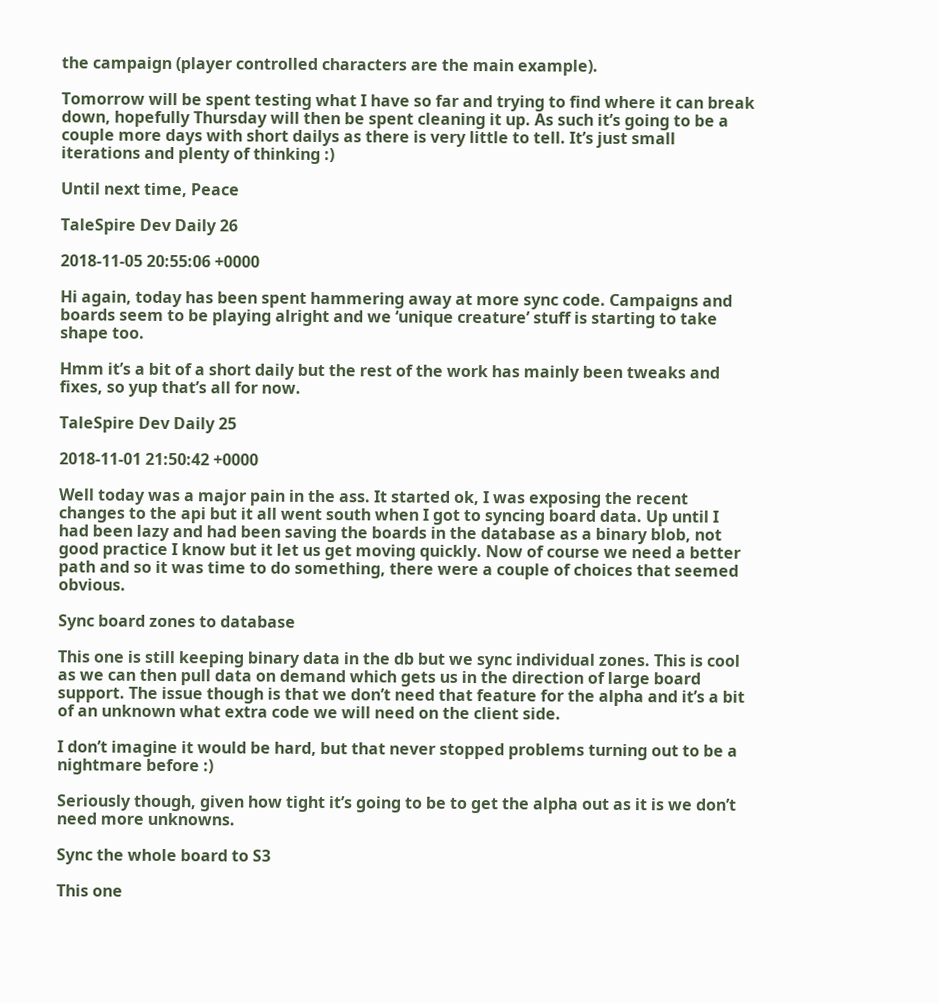the campaign (player controlled characters are the main example).

Tomorrow will be spent testing what I have so far and trying to find where it can break down, hopefully Thursday will then be spent cleaning it up. As such it’s going to be a couple more days with short dailys as there is very little to tell. It’s just small iterations and plenty of thinking :)

Until next time, Peace

TaleSpire Dev Daily 26

2018-11-05 20:55:06 +0000

Hi again, today has been spent hammering away at more sync code. Campaigns and boards seem to be playing alright and we ‘unique creature’ stuff is starting to take shape too.

Hmm it’s a bit of a short daily but the rest of the work has mainly been tweaks and fixes, so yup that’s all for now.

TaleSpire Dev Daily 25

2018-11-01 21:50:42 +0000

Well today was a major pain in the ass. It started ok, I was exposing the recent changes to the api but it all went south when I got to syncing board data. Up until I had been lazy and had been saving the boards in the database as a binary blob, not good practice I know but it let us get moving quickly. Now of course we need a better path and so it was time to do something, there were a couple of choices that seemed obvious.

Sync board zones to database

This one is still keeping binary data in the db but we sync individual zones. This is cool as we can then pull data on demand which gets us in the direction of large board support. The issue though is that we don’t need that feature for the alpha and it’s a bit of an unknown what extra code we will need on the client side.

I don’t imagine it would be hard, but that never stopped problems turning out to be a nightmare before :)

Seriously though, given how tight it’s going to be to get the alpha out as it is we don’t need more unknowns.

Sync the whole board to S3

This one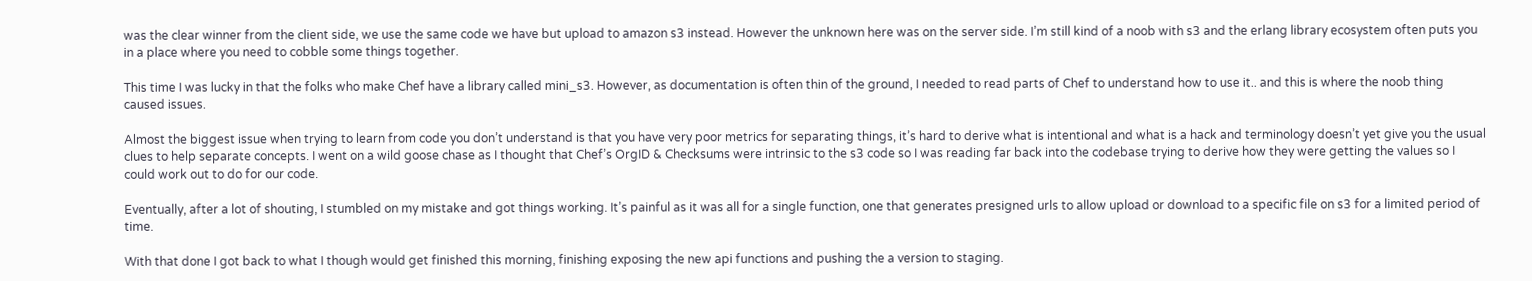was the clear winner from the client side, we use the same code we have but upload to amazon s3 instead. However the unknown here was on the server side. I’m still kind of a noob with s3 and the erlang library ecosystem often puts you in a place where you need to cobble some things together.

This time I was lucky in that the folks who make Chef have a library called mini_s3. However, as documentation is often thin of the ground, I needed to read parts of Chef to understand how to use it.. and this is where the noob thing caused issues.

Almost the biggest issue when trying to learn from code you don’t understand is that you have very poor metrics for separating things, it’s hard to derive what is intentional and what is a hack and terminology doesn’t yet give you the usual clues to help separate concepts. I went on a wild goose chase as I thought that Chef’s OrgID & Checksums were intrinsic to the s3 code so I was reading far back into the codebase trying to derive how they were getting the values so I could work out to do for our code.

Eventually, after a lot of shouting, I stumbled on my mistake and got things working. It’s painful as it was all for a single function, one that generates presigned urls to allow upload or download to a specific file on s3 for a limited period of time.

With that done I got back to what I though would get finished this morning, finishing exposing the new api functions and pushing the a version to staging.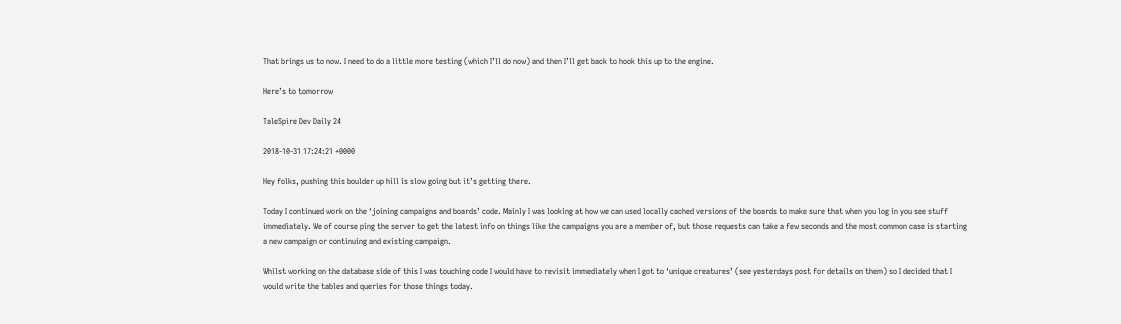That brings us to now. I need to do a little more testing (which I’ll do now) and then I’ll get back to hook this up to the engine.

Here’s to tomorrow

TaleSpire Dev Daily 24

2018-10-31 17:24:21 +0000

Hey folks, pushing this boulder up hill is slow going but it’s getting there.

Today I continued work on the ‘joining campaigns and boards’ code. Mainly I was looking at how we can used locally cached versions of the boards to make sure that when you log in you see stuff immediately. We of course ping the server to get the latest info on things like the campaigns you are a member of, but those requests can take a few seconds and the most common case is starting a new campaign or continuing and existing campaign.

Whilst working on the database side of this I was touching code I would have to revisit immediately when I got to ‘unique creatures’ (see yesterdays post for details on them) so I decided that I would write the tables and queries for those things today.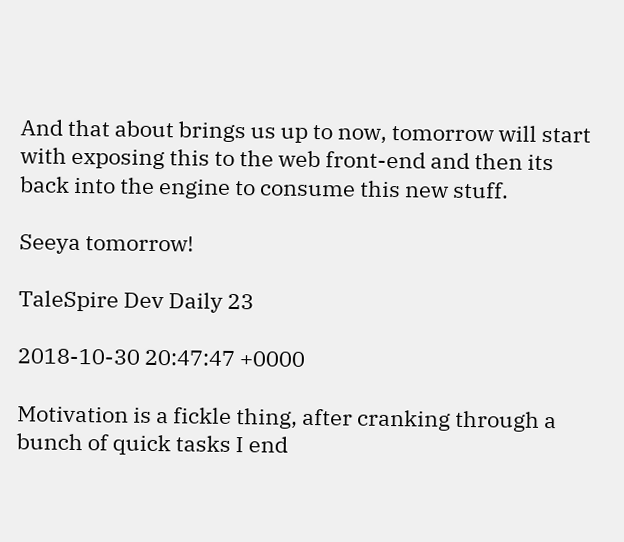And that about brings us up to now, tomorrow will start with exposing this to the web front-end and then its back into the engine to consume this new stuff.

Seeya tomorrow!

TaleSpire Dev Daily 23

2018-10-30 20:47:47 +0000

Motivation is a fickle thing, after cranking through a bunch of quick tasks I end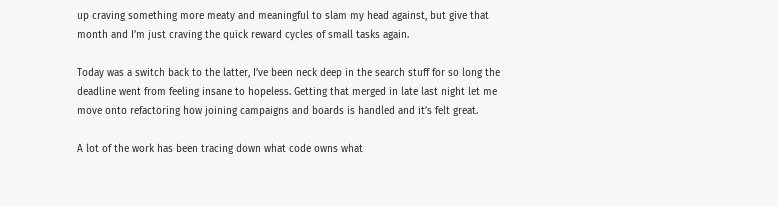up craving something more meaty and meaningful to slam my head against, but give that month and I’m just craving the quick reward cycles of small tasks again.

Today was a switch back to the latter, I’ve been neck deep in the search stuff for so long the deadline went from feeling insane to hopeless. Getting that merged in late last night let me move onto refactoring how joining campaigns and boards is handled and it’s felt great.

A lot of the work has been tracing down what code owns what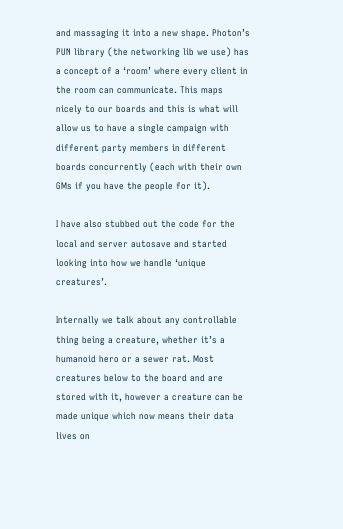and massaging it into a new shape. Photon’s PUN library (the networking lib we use) has a concept of a ‘room’ where every client in the room can communicate. This maps nicely to our boards and this is what will allow us to have a single campaign with different party members in different boards concurrently (each with their own GMs if you have the people for it).

I have also stubbed out the code for the local and server autosave and started looking into how we handle ‘unique creatures’.

Internally we talk about any controllable thing being a creature, whether it’s a humanoid hero or a sewer rat. Most creatures below to the board and are stored with it, however a creature can be made unique which now means their data lives on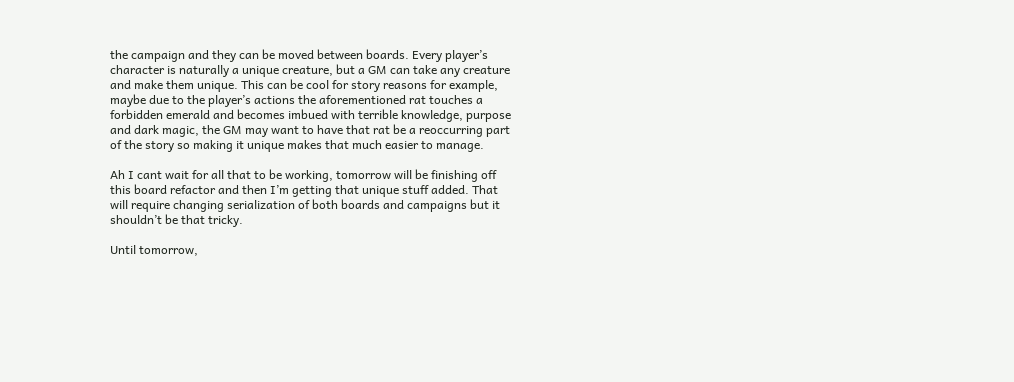the campaign and they can be moved between boards. Every player’s character is naturally a unique creature, but a GM can take any creature and make them unique. This can be cool for story reasons for example, maybe due to the player’s actions the aforementioned rat touches a forbidden emerald and becomes imbued with terrible knowledge, purpose and dark magic, the GM may want to have that rat be a reoccurring part of the story so making it unique makes that much easier to manage.

Ah I cant wait for all that to be working, tomorrow will be finishing off this board refactor and then I’m getting that unique stuff added. That will require changing serialization of both boards and campaigns but it shouldn’t be that tricky.

Until tomorrow,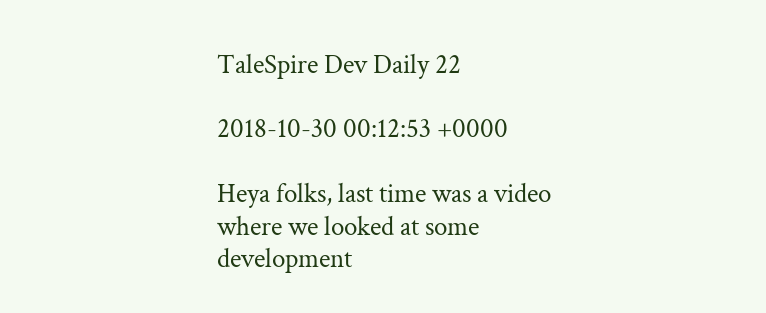TaleSpire Dev Daily 22

2018-10-30 00:12:53 +0000

Heya folks, last time was a video where we looked at some development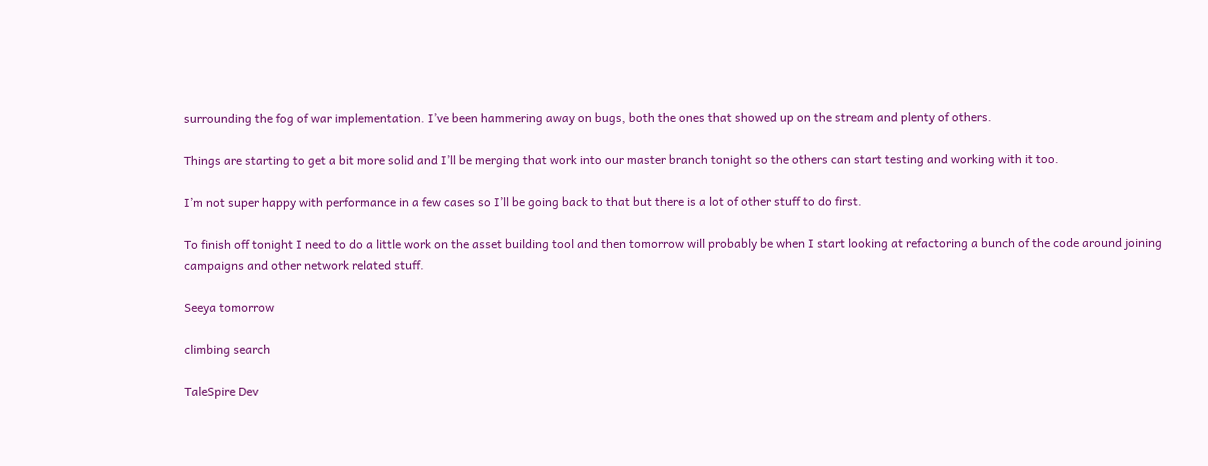surrounding the fog of war implementation. I’ve been hammering away on bugs, both the ones that showed up on the stream and plenty of others.

Things are starting to get a bit more solid and I’ll be merging that work into our master branch tonight so the others can start testing and working with it too.

I’m not super happy with performance in a few cases so I’ll be going back to that but there is a lot of other stuff to do first.

To finish off tonight I need to do a little work on the asset building tool and then tomorrow will probably be when I start looking at refactoring a bunch of the code around joining campaigns and other network related stuff.

Seeya tomorrow

climbing search

TaleSpire Dev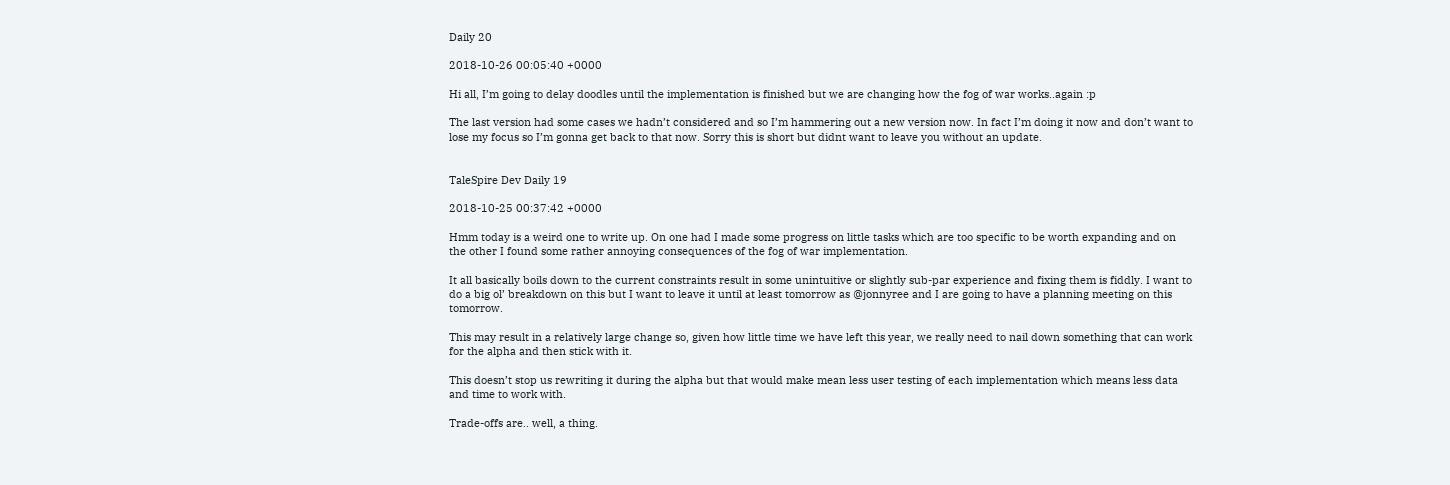Daily 20

2018-10-26 00:05:40 +0000

Hi all, I’m going to delay doodles until the implementation is finished but we are changing how the fog of war works..again :p

The last version had some cases we hadn’t considered and so I’m hammering out a new version now. In fact I’m doing it now and don’t want to lose my focus so I’m gonna get back to that now. Sorry this is short but didnt want to leave you without an update.


TaleSpire Dev Daily 19

2018-10-25 00:37:42 +0000

Hmm today is a weird one to write up. On one had I made some progress on little tasks which are too specific to be worth expanding and on the other I found some rather annoying consequences of the fog of war implementation.

It all basically boils down to the current constraints result in some unintuitive or slightly sub-par experience and fixing them is fiddly. I want to do a big ol’ breakdown on this but I want to leave it until at least tomorrow as @jonnyree and I are going to have a planning meeting on this tomorrow.

This may result in a relatively large change so, given how little time we have left this year, we really need to nail down something that can work for the alpha and then stick with it.

This doesn’t stop us rewriting it during the alpha but that would make mean less user testing of each implementation which means less data and time to work with.

Trade-offs are.. well, a thing.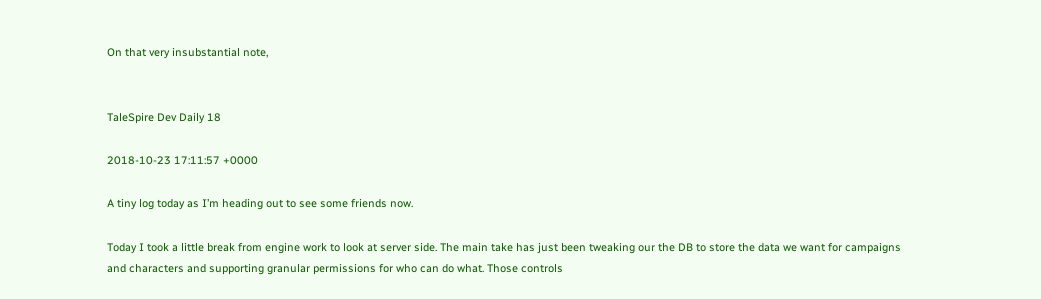On that very insubstantial note,


TaleSpire Dev Daily 18

2018-10-23 17:11:57 +0000

A tiny log today as I’m heading out to see some friends now.

Today I took a little break from engine work to look at server side. The main take has just been tweaking our the DB to store the data we want for campaigns and characters and supporting granular permissions for who can do what. Those controls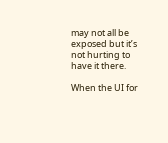may not all be exposed but it’s not hurting to have it there.

When the UI for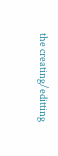the creating/editting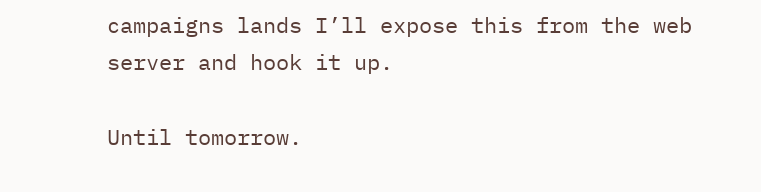campaigns lands I’ll expose this from the web server and hook it up.

Until tomorrow.